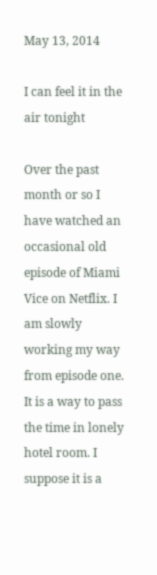May 13, 2014

I can feel it in the air tonight

Over the past month or so I have watched an occasional old episode of Miami Vice on Netflix. I am slowly working my way from episode one. It is a way to pass the time in lonely hotel room. I suppose it is a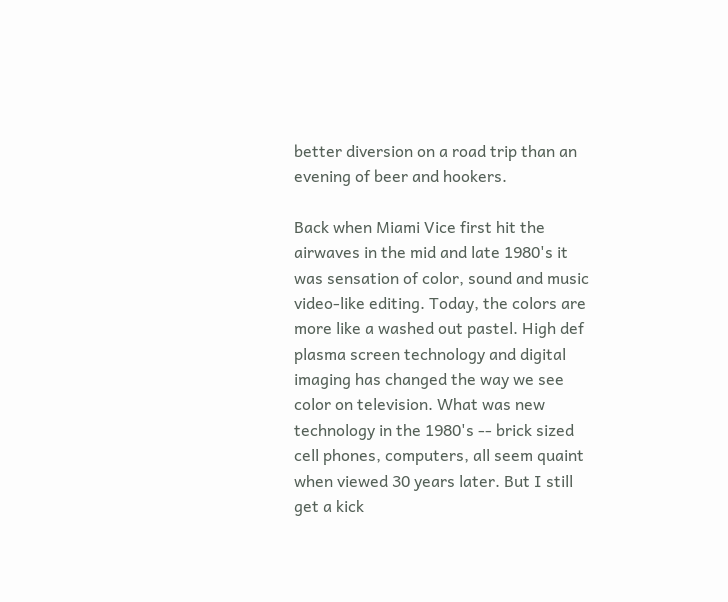better diversion on a road trip than an evening of beer and hookers.

Back when Miami Vice first hit the airwaves in the mid and late 1980's it was sensation of color, sound and music video-like editing. Today, the colors are more like a washed out pastel. High def plasma screen technology and digital imaging has changed the way we see color on television. What was new technology in the 1980's -- brick sized cell phones, computers, all seem quaint when viewed 30 years later. But I still get a kick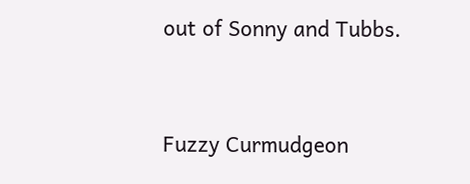out of Sonny and Tubbs.


Fuzzy Curmudgeon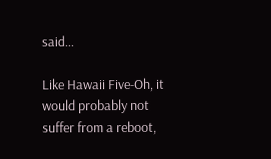said...

Like Hawaii Five-Oh, it would probably not suffer from a reboot,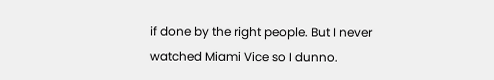if done by the right people. But I never watched Miami Vice so I dunno.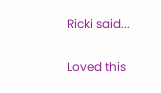Ricki said...

Loved this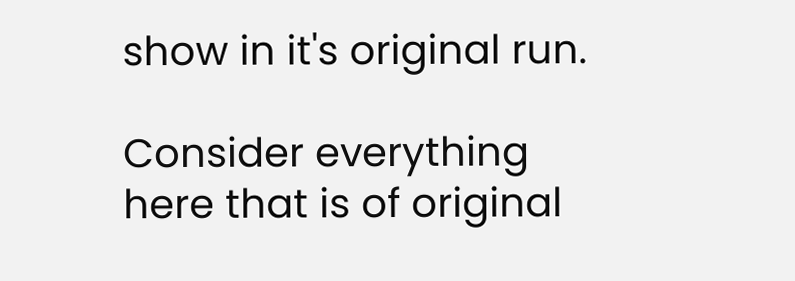show in it's original run.

Consider everything here that is of original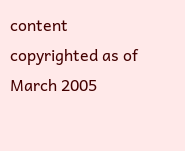content copyrighted as of March 2005